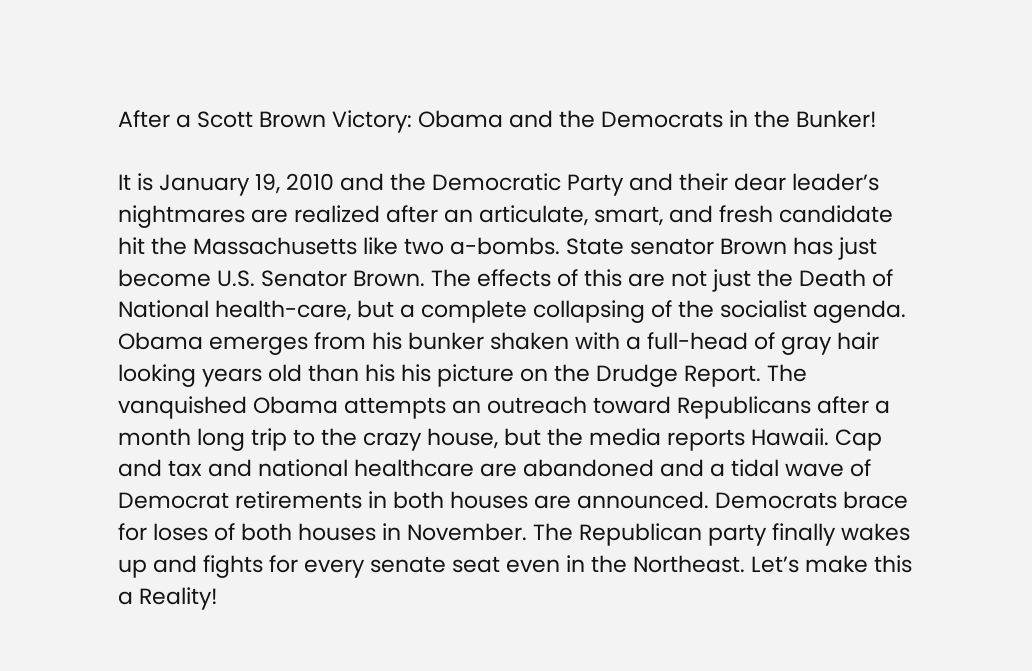After a Scott Brown Victory: Obama and the Democrats in the Bunker!

It is January 19, 2010 and the Democratic Party and their dear leader’s nightmares are realized after an articulate, smart, and fresh candidate hit the Massachusetts like two a-bombs. State senator Brown has just become U.S. Senator Brown. The effects of this are not just the Death of National health-care, but a complete collapsing of the socialist agenda. Obama emerges from his bunker shaken with a full-head of gray hair looking years old than his his picture on the Drudge Report. The vanquished Obama attempts an outreach toward Republicans after a month long trip to the crazy house, but the media reports Hawaii. Cap and tax and national healthcare are abandoned and a tidal wave of Democrat retirements in both houses are announced. Democrats brace for loses of both houses in November. The Republican party finally wakes up and fights for every senate seat even in the Northeast. Let’s make this a Reality!